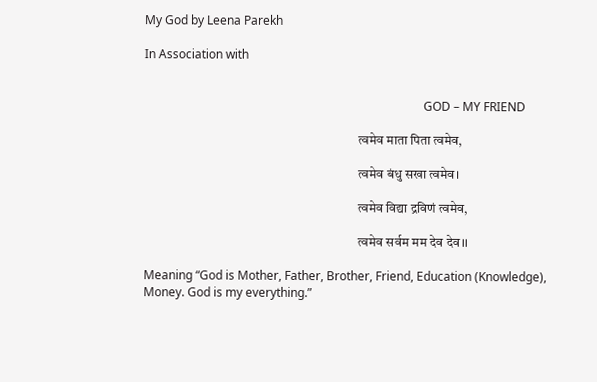My God by Leena Parekh

In Association with


                                                                                             GOD – MY FRIEND

                                                                                 त्वमेव माता पिता त्वमेव,

                                                                                 त्वमेव बंधु सखा त्वमेव।

                                                                                 त्वमेव विद्या द्रविणं त्वमेव,

                                                                                 त्वमेव सर्वम मम देव देव।।

Meaning “God is Mother, Father, Brother, Friend, Education (Knowledge), Money. God is my everything.”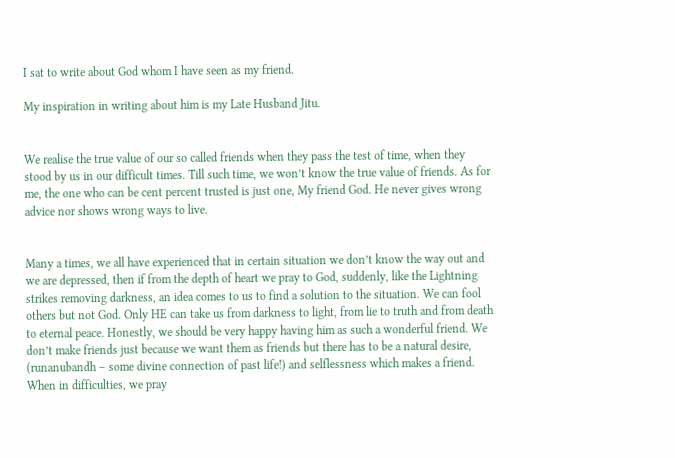I sat to write about God whom I have seen as my friend.

My inspiration in writing about him is my Late Husband Jitu.


We realise the true value of our so called friends when they pass the test of time, when they stood by us in our difficult times. Till such time, we won’t know the true value of friends. As for me, the one who can be cent percent trusted is just one, My friend God. He never gives wrong advice nor shows wrong ways to live.


Many a times, we all have experienced that in certain situation we don’t know the way out and we are depressed, then if from the depth of heart we pray to God, suddenly, like the Lightning strikes removing darkness, an idea comes to us to find a solution to the situation. We can fool others but not God. Only HE can take us from darkness to light, from lie to truth and from death to eternal peace. Honestly, we should be very happy having him as such a wonderful friend. We don’t make friends just because we want them as friends but there has to be a natural desire, (runanubandh – some divine connection of past life!) and selflessness which makes a friend. When in difficulties, we pray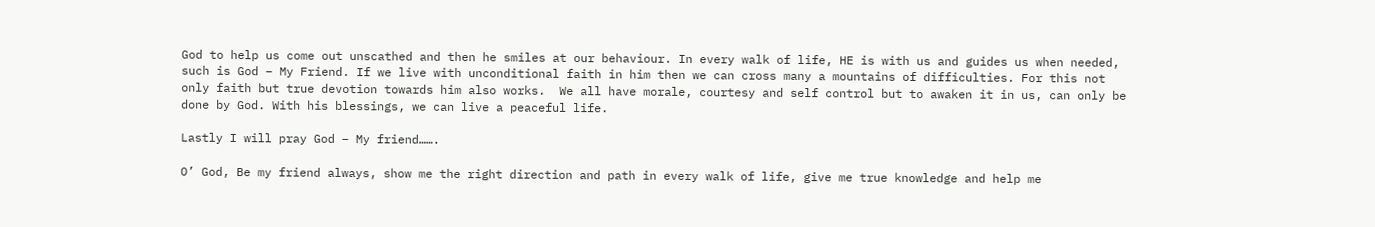God to help us come out unscathed and then he smiles at our behaviour. In every walk of life, HE is with us and guides us when needed, such is God – My Friend. If we live with unconditional faith in him then we can cross many a mountains of difficulties. For this not only faith but true devotion towards him also works.  We all have morale, courtesy and self control but to awaken it in us, can only be done by God. With his blessings, we can live a peaceful life.

Lastly I will pray God – My friend…….

O’ God, Be my friend always, show me the right direction and path in every walk of life, give me true knowledge and help me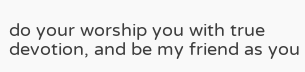do your worship you with true devotion, and be my friend as you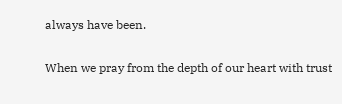always have been.

When we pray from the depth of our heart with trust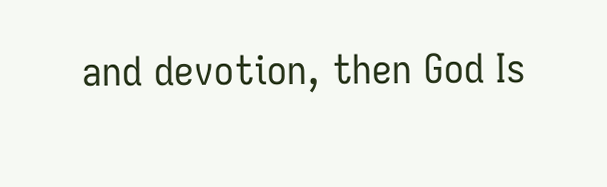and devotion, then God Is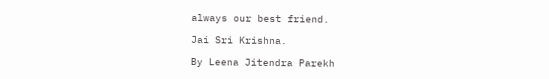always our best friend.

Jai Sri Krishna.

By Leena Jitendra Parekh